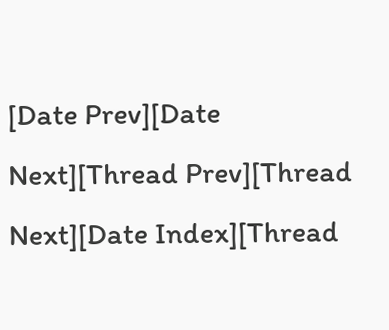[Date Prev][Date Next][Thread Prev][Thread Next][Date Index][Thread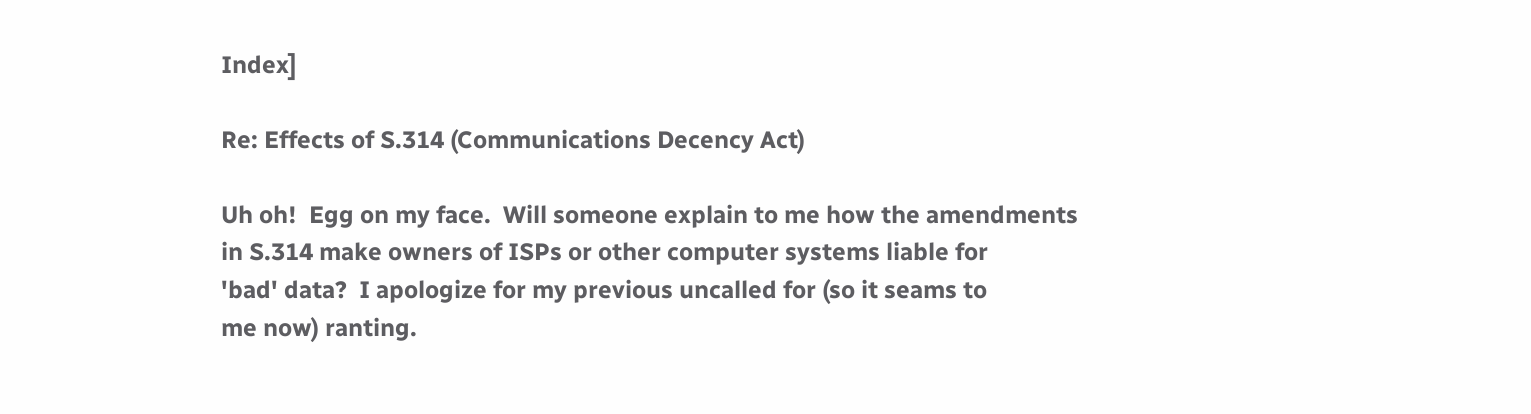Index]

Re: Effects of S.314 (Communications Decency Act)

Uh oh!  Egg on my face.  Will someone explain to me how the amendments
in S.314 make owners of ISPs or other computer systems liable for
'bad' data?  I apologize for my previous uncalled for (so it seams to
me now) ranting.